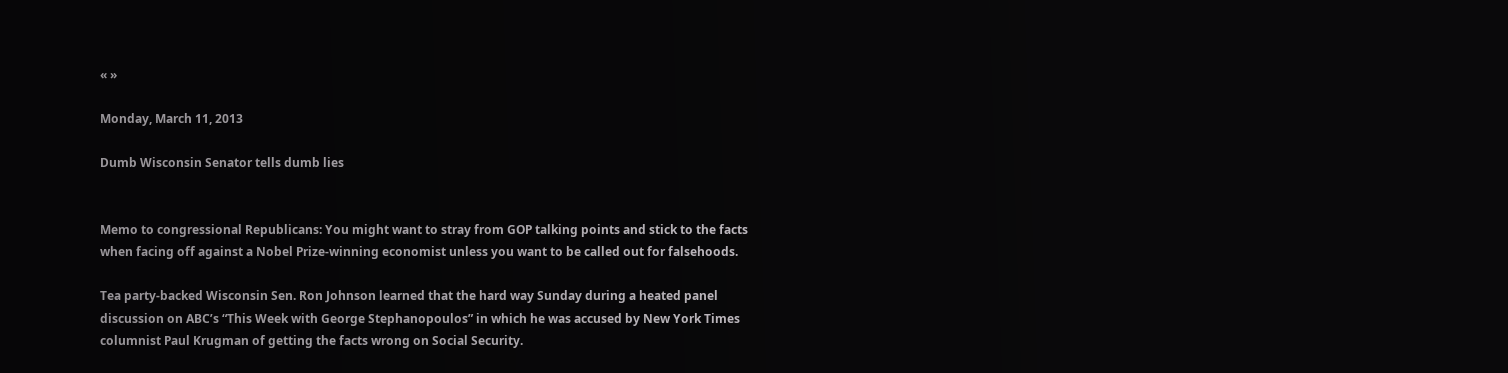« »

Monday, March 11, 2013

Dumb Wisconsin Senator tells dumb lies


Memo to congressional Republicans: You might want to stray from GOP talking points and stick to the facts when facing off against a Nobel Prize-winning economist unless you want to be called out for falsehoods.

Tea party-backed Wisconsin Sen. Ron Johnson learned that the hard way Sunday during a heated panel discussion on ABC’s “This Week with George Stephanopoulos” in which he was accused by New York Times columnist Paul Krugman of getting the facts wrong on Social Security.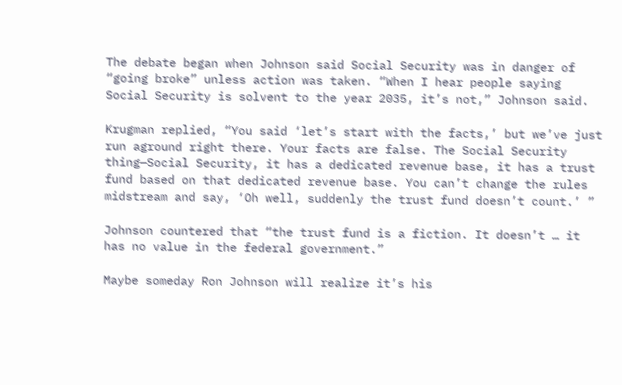The debate began when Johnson said Social Security was in danger of “going broke” unless action was taken. “When I hear people saying Social Security is solvent to the year 2035, it’s not,” Johnson said.

Krugman replied, “You said ‘let’s start with the facts,’ but we’ve just run aground right there. Your facts are false. The Social Security thing—Social Security, it has a dedicated revenue base, it has a trust fund based on that dedicated revenue base. You can’t change the rules midstream and say, ‘Oh well, suddenly the trust fund doesn’t count.’ ”

Johnson countered that “the trust fund is a fiction. It doesn’t … it has no value in the federal government.”

Maybe someday Ron Johnson will realize it’s his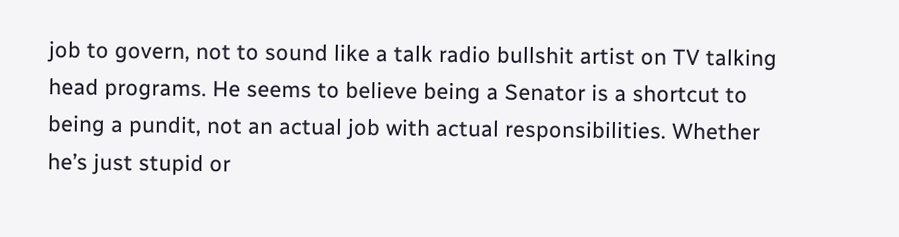job to govern, not to sound like a talk radio bullshit artist on TV talking head programs. He seems to believe being a Senator is a shortcut to being a pundit, not an actual job with actual responsibilities. Whether he’s just stupid or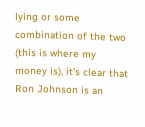lying or some combination of the two (this is where my money is), it’s clear that Ron Johnson is an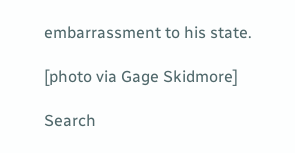embarrassment to his state.

[photo via Gage Skidmore]

Search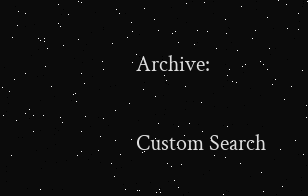Archive:

Custom Search